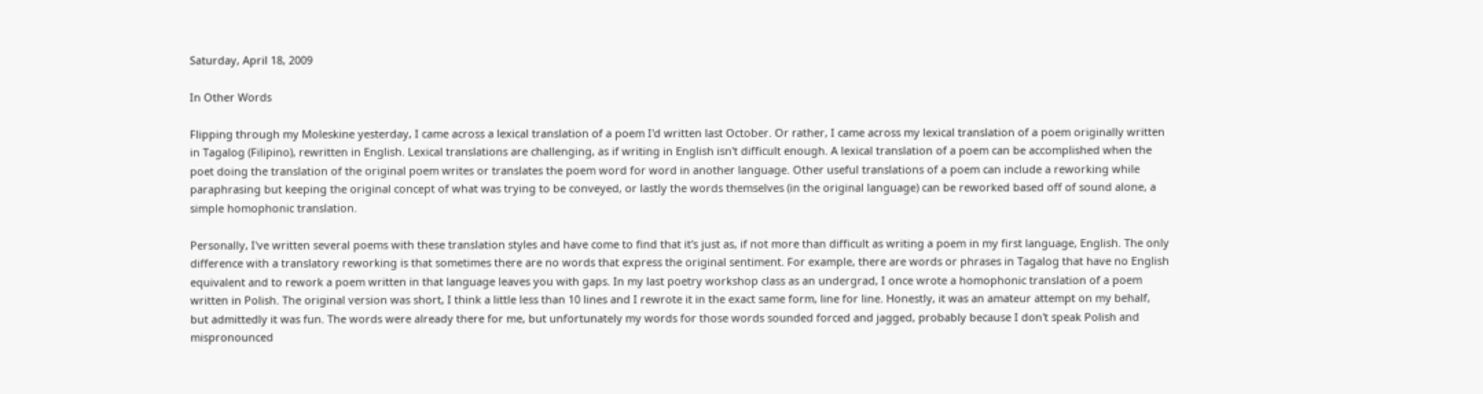Saturday, April 18, 2009

In Other Words

Flipping through my Moleskine yesterday, I came across a lexical translation of a poem I'd written last October. Or rather, I came across my lexical translation of a poem originally written in Tagalog (Filipino), rewritten in English. Lexical translations are challenging, as if writing in English isn't difficult enough. A lexical translation of a poem can be accomplished when the poet doing the translation of the original poem writes or translates the poem word for word in another language. Other useful translations of a poem can include a reworking while paraphrasing but keeping the original concept of what was trying to be conveyed, or lastly the words themselves (in the original language) can be reworked based off of sound alone, a simple homophonic translation.

Personally, I've written several poems with these translation styles and have come to find that it's just as, if not more than difficult as writing a poem in my first language, English. The only difference with a translatory reworking is that sometimes there are no words that express the original sentiment. For example, there are words or phrases in Tagalog that have no English equivalent and to rework a poem written in that language leaves you with gaps. In my last poetry workshop class as an undergrad, I once wrote a homophonic translation of a poem written in Polish. The original version was short, I think a little less than 10 lines and I rewrote it in the exact same form, line for line. Honestly, it was an amateur attempt on my behalf, but admittedly it was fun. The words were already there for me, but unfortunately my words for those words sounded forced and jagged, probably because I don't speak Polish and mispronounced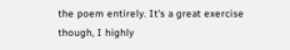the poem entirely. It's a great exercise though, I highly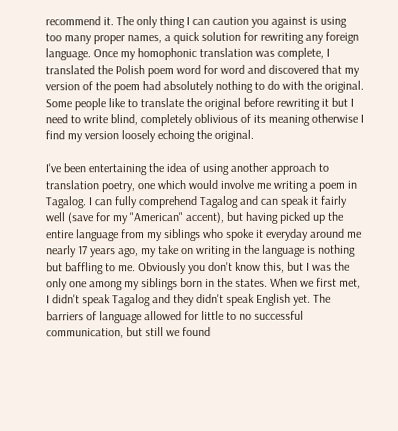recommend it. The only thing I can caution you against is using too many proper names, a quick solution for rewriting any foreign language. Once my homophonic translation was complete, I translated the Polish poem word for word and discovered that my version of the poem had absolutely nothing to do with the original. Some people like to translate the original before rewriting it but I need to write blind, completely oblivious of its meaning otherwise I find my version loosely echoing the original.

I've been entertaining the idea of using another approach to translation poetry, one which would involve me writing a poem in Tagalog. I can fully comprehend Tagalog and can speak it fairly well (save for my "American" accent), but having picked up the entire language from my siblings who spoke it everyday around me nearly 17 years ago, my take on writing in the language is nothing but baffling to me. Obviously you don't know this, but I was the only one among my siblings born in the states. When we first met, I didn't speak Tagalog and they didn't speak English yet. The barriers of language allowed for little to no successful communication, but still we found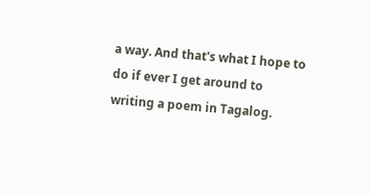a way. And that's what I hope to do if ever I get around to writing a poem in Tagalog.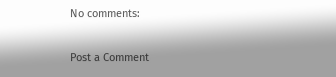No comments:

Post a Comment